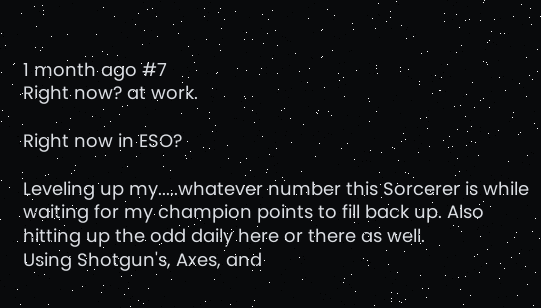1 month ago #7
Right now? at work.

Right now in ESO?

Leveling up my.....whatever number this Sorcerer is while waiting for my champion points to fill back up. Also hitting up the odd daily here or there as well.
Using Shotgun's, Axes, and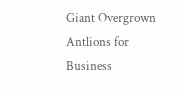Giant Overgrown Antlions for Business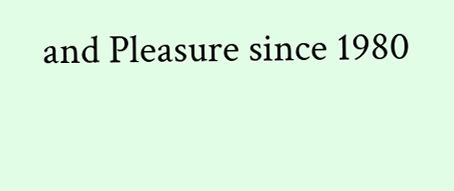and Pleasure since 1980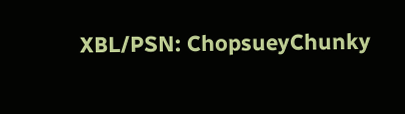XBL/PSN: ChopsueyChunky